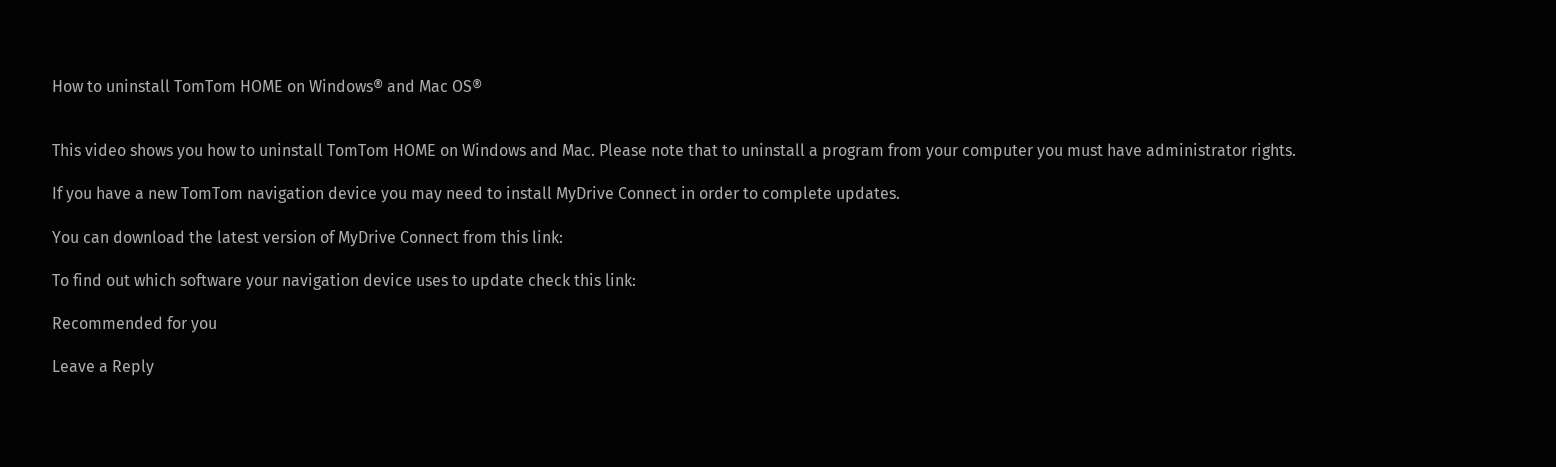How to uninstall TomTom HOME on Windows® and Mac OS®


This video shows you how to uninstall TomTom HOME on Windows and Mac. Please note that to uninstall a program from your computer you must have administrator rights.

If you have a new TomTom navigation device you may need to install MyDrive Connect in order to complete updates.

You can download the latest version of MyDrive Connect from this link:

To find out which software your navigation device uses to update check this link:

Recommended for you

Leave a Reply